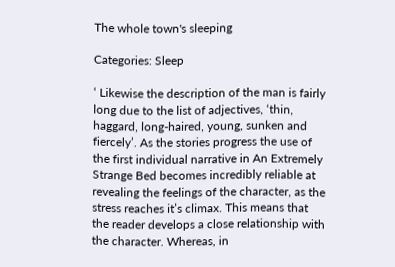The whole town's sleeping

Categories: Sleep

‘ Likewise the description of the man is fairly long due to the list of adjectives, ‘thin, haggard, long-haired, young, sunken and fiercely’. As the stories progress the use of the first individual narrative in An Extremely Strange Bed becomes incredibly reliable at revealing the feelings of the character, as the stress reaches it’s climax. This means that the reader develops a close relationship with the character. Whereas, in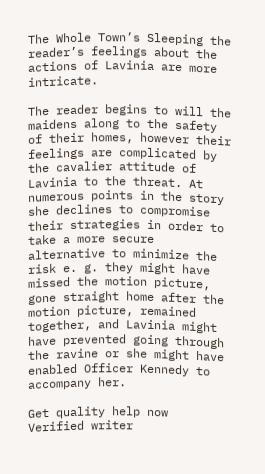The Whole Town’s Sleeping the reader’s feelings about the actions of Lavinia are more intricate.

The reader begins to will the maidens along to the safety of their homes, however their feelings are complicated by the cavalier attitude of Lavinia to the threat. At numerous points in the story she declines to compromise their strategies in order to take a more secure alternative to minimize the risk e. g. they might have missed the motion picture, gone straight home after the motion picture, remained together, and Lavinia might have prevented going through the ravine or she might have enabled Officer Kennedy to accompany her.

Get quality help now
Verified writer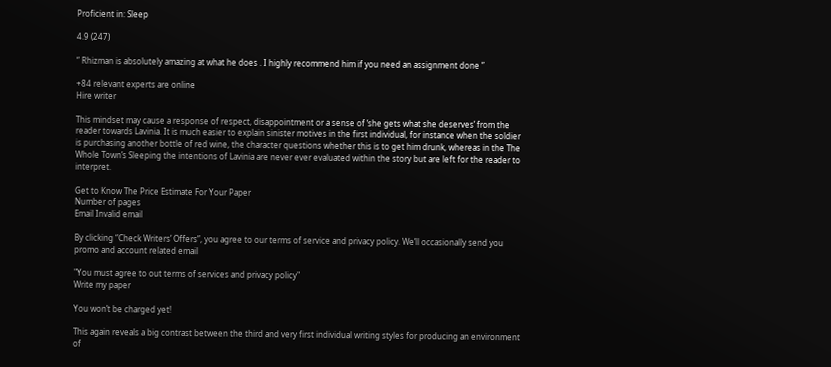Proficient in: Sleep

4.9 (247)

“ Rhizman is absolutely amazing at what he does . I highly recommend him if you need an assignment done ”

+84 relevant experts are online
Hire writer

This mindset may cause a response of respect, disappointment or a sense of ‘she gets what she deserves’ from the reader towards Lavinia. It is much easier to explain sinister motives in the first individual, for instance when the soldier is purchasing another bottle of red wine, the character questions whether this is to get him drunk, whereas in the The Whole Town’s Sleeping the intentions of Lavinia are never ever evaluated within the story but are left for the reader to interpret.

Get to Know The Price Estimate For Your Paper
Number of pages
Email Invalid email

By clicking “Check Writers’ Offers”, you agree to our terms of service and privacy policy. We’ll occasionally send you promo and account related email

"You must agree to out terms of services and privacy policy"
Write my paper

You won’t be charged yet!

This again reveals a big contrast between the third and very first individual writing styles for producing an environment of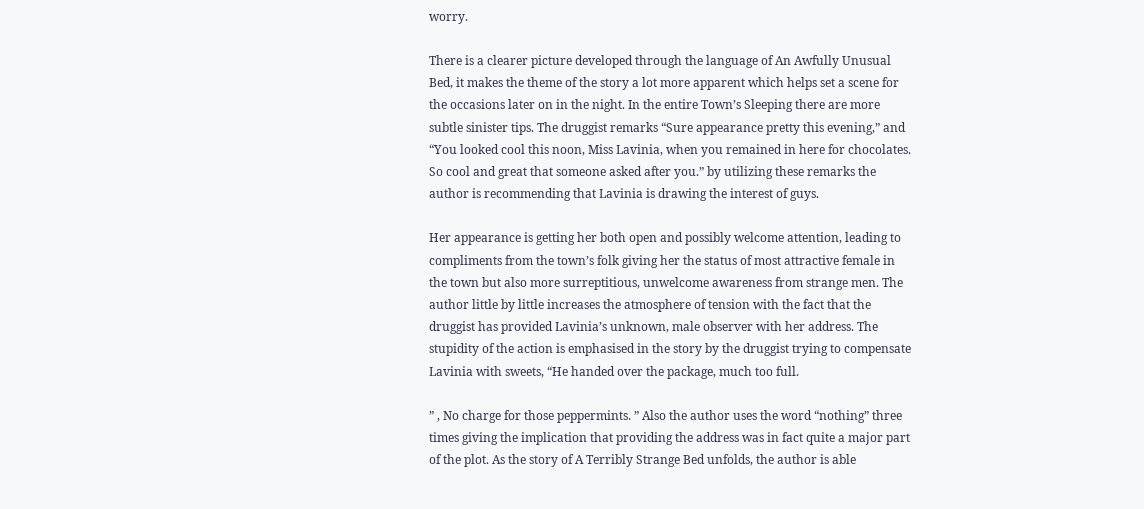worry.

There is a clearer picture developed through the language of An Awfully Unusual Bed, it makes the theme of the story a lot more apparent which helps set a scene for the occasions later on in the night. In the entire Town’s Sleeping there are more subtle sinister tips. The druggist remarks “Sure appearance pretty this evening,” and “You looked cool this noon, Miss Lavinia, when you remained in here for chocolates. So cool and great that someone asked after you.” by utilizing these remarks the author is recommending that Lavinia is drawing the interest of guys.

Her appearance is getting her both open and possibly welcome attention, leading to compliments from the town’s folk giving her the status of most attractive female in the town but also more surreptitious, unwelcome awareness from strange men. The author little by little increases the atmosphere of tension with the fact that the druggist has provided Lavinia’s unknown, male observer with her address. The stupidity of the action is emphasised in the story by the druggist trying to compensate Lavinia with sweets, “He handed over the package, much too full.

” , No charge for those peppermints. ” Also the author uses the word “nothing” three times giving the implication that providing the address was in fact quite a major part of the plot. As the story of A Terribly Strange Bed unfolds, the author is able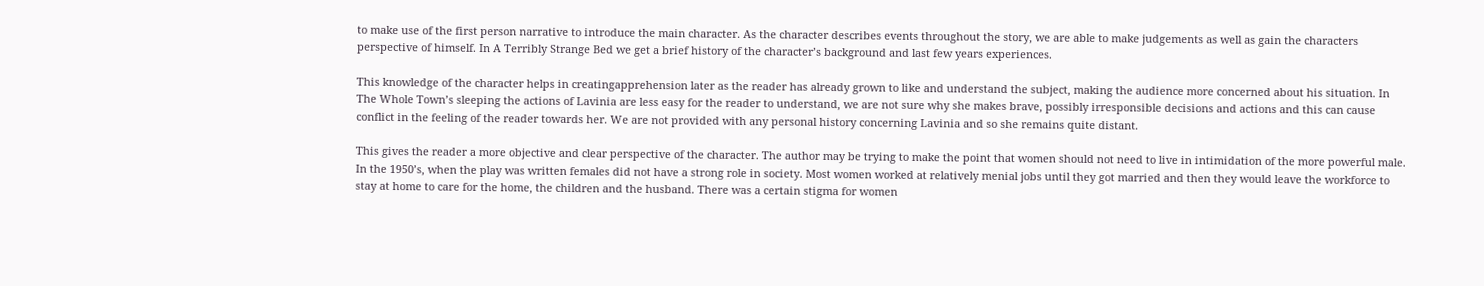to make use of the first person narrative to introduce the main character. As the character describes events throughout the story, we are able to make judgements as well as gain the characters perspective of himself. In A Terribly Strange Bed we get a brief history of the character’s background and last few years experiences.

This knowledge of the character helps in creatingapprehension later as the reader has already grown to like and understand the subject, making the audience more concerned about his situation. In The Whole Town’s sleeping the actions of Lavinia are less easy for the reader to understand, we are not sure why she makes brave, possibly irresponsible decisions and actions and this can cause conflict in the feeling of the reader towards her. We are not provided with any personal history concerning Lavinia and so she remains quite distant.

This gives the reader a more objective and clear perspective of the character. The author may be trying to make the point that women should not need to live in intimidation of the more powerful male. In the 1950’s, when the play was written females did not have a strong role in society. Most women worked at relatively menial jobs until they got married and then they would leave the workforce to stay at home to care for the home, the children and the husband. There was a certain stigma for women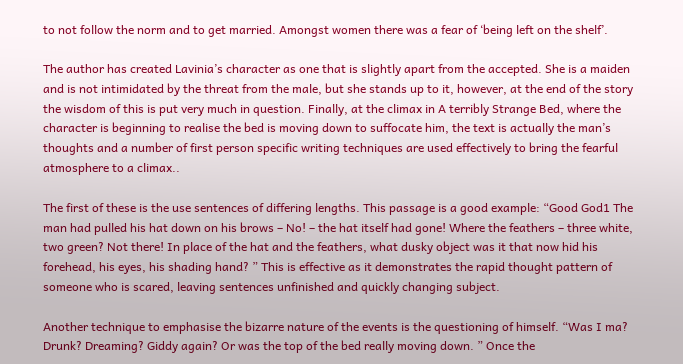to not follow the norm and to get married. Amongst women there was a fear of ‘being left on the shelf’.

The author has created Lavinia’s character as one that is slightly apart from the accepted. She is a maiden and is not intimidated by the threat from the male, but she stands up to it, however, at the end of the story the wisdom of this is put very much in question. Finally, at the climax in A terribly Strange Bed, where the character is beginning to realise the bed is moving down to suffocate him, the text is actually the man’s thoughts and a number of first person specific writing techniques are used effectively to bring the fearful atmosphere to a climax..

The first of these is the use sentences of differing lengths. This passage is a good example: “Good God1 The man had pulled his hat down on his brows – No! – the hat itself had gone! Where the feathers – three white, two green? Not there! In place of the hat and the feathers, what dusky object was it that now hid his forehead, his eyes, his shading hand? ” This is effective as it demonstrates the rapid thought pattern of someone who is scared, leaving sentences unfinished and quickly changing subject.

Another technique to emphasise the bizarre nature of the events is the questioning of himself. “Was I ma? Drunk? Dreaming? Giddy again? Or was the top of the bed really moving down. ” Once the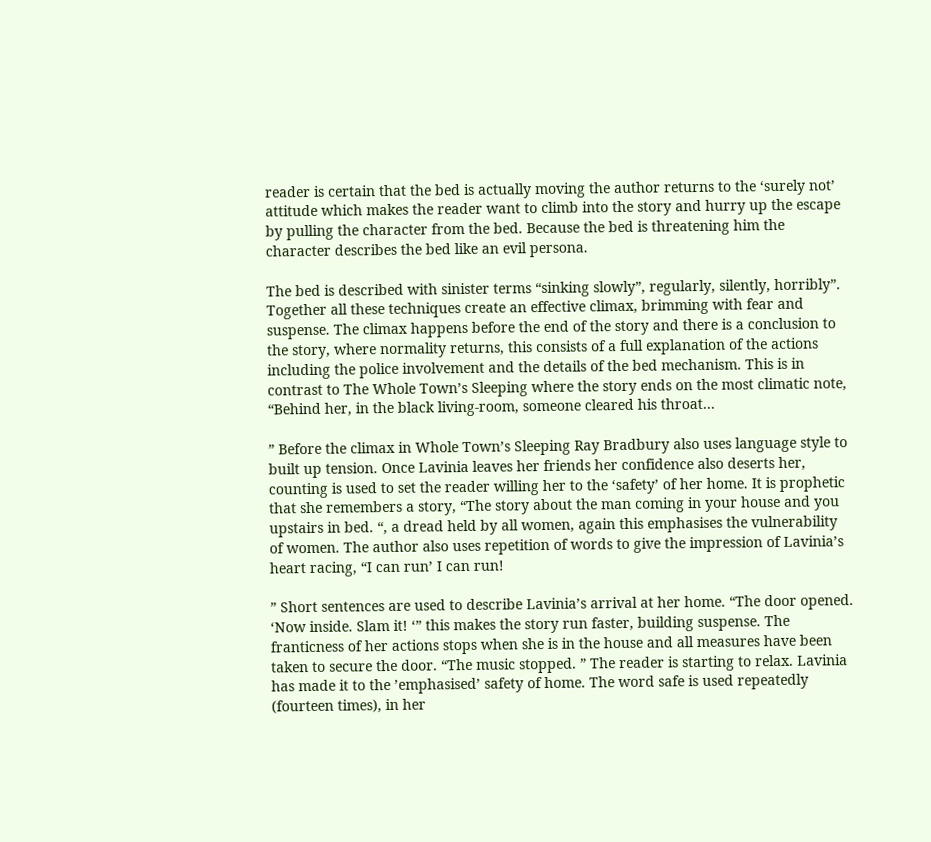reader is certain that the bed is actually moving the author returns to the ‘surely not’ attitude which makes the reader want to climb into the story and hurry up the escape by pulling the character from the bed. Because the bed is threatening him the character describes the bed like an evil persona.

The bed is described with sinister terms “sinking slowly”, regularly, silently, horribly”. Together all these techniques create an effective climax, brimming with fear and suspense. The climax happens before the end of the story and there is a conclusion to the story, where normality returns, this consists of a full explanation of the actions including the police involvement and the details of the bed mechanism. This is in contrast to The Whole Town’s Sleeping where the story ends on the most climatic note, “Behind her, in the black living-room, someone cleared his throat…

” Before the climax in Whole Town’s Sleeping Ray Bradbury also uses language style to built up tension. Once Lavinia leaves her friends her confidence also deserts her, counting is used to set the reader willing her to the ‘safety’ of her home. It is prophetic that she remembers a story, “The story about the man coming in your house and you upstairs in bed. “, a dread held by all women, again this emphasises the vulnerability of women. The author also uses repetition of words to give the impression of Lavinia’s heart racing, “I can run’ I can run!

” Short sentences are used to describe Lavinia’s arrival at her home. “The door opened. ‘Now inside. Slam it! ‘” this makes the story run faster, building suspense. The franticness of her actions stops when she is in the house and all measures have been taken to secure the door. “The music stopped. ” The reader is starting to relax. Lavinia has made it to the ’emphasised’ safety of home. The word safe is used repeatedly (fourteen times), in her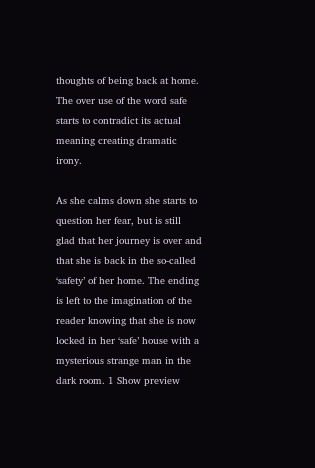thoughts of being back at home. The over use of the word safe starts to contradict its actual meaning creating dramatic irony.

As she calms down she starts to question her fear, but is still glad that her journey is over and that she is back in the so-called ‘safety’ of her home. The ending is left to the imagination of the reader knowing that she is now locked in her ‘safe’ house with a mysterious strange man in the dark room. 1 Show preview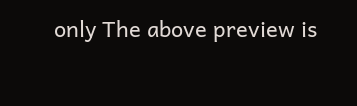only The above preview is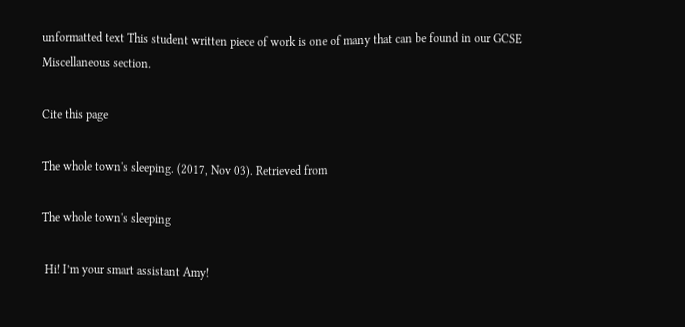unformatted text This student written piece of work is one of many that can be found in our GCSE Miscellaneous section.

Cite this page

The whole town's sleeping. (2017, Nov 03). Retrieved from

The whole town's sleeping

 Hi! I’m your smart assistant Amy!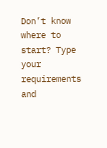Don’t know where to start? Type your requirements and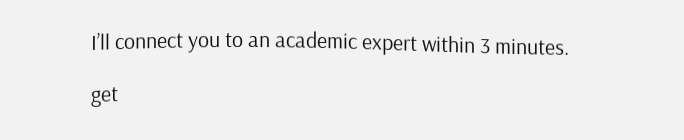I’ll connect you to an academic expert within 3 minutes.

get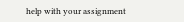help with your assignment